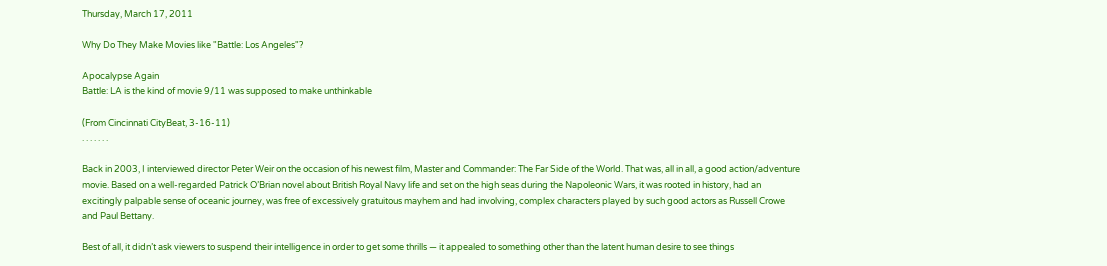Thursday, March 17, 2011

Why Do They Make Movies like "Battle: Los Angeles"?

Apocalypse Again
Battle: LA is the kind of movie 9/11 was supposed to make unthinkable

(From Cincinnati CityBeat, 3-16-11)
. . . . . . .

Back in 2003, I interviewed director Peter Weir on the occasion of his newest film, Master and Commander: The Far Side of the World. That was, all in all, a good action/adventure movie. Based on a well-regarded Patrick O’Brian novel about British Royal Navy life and set on the high seas during the Napoleonic Wars, it was rooted in history, had an excitingly palpable sense of oceanic journey, was free of excessively gratuitous mayhem and had involving, complex characters played by such good actors as Russell Crowe and Paul Bettany.

Best of all, it didn’t ask viewers to suspend their intelligence in order to get some thrills — it appealed to something other than the latent human desire to see things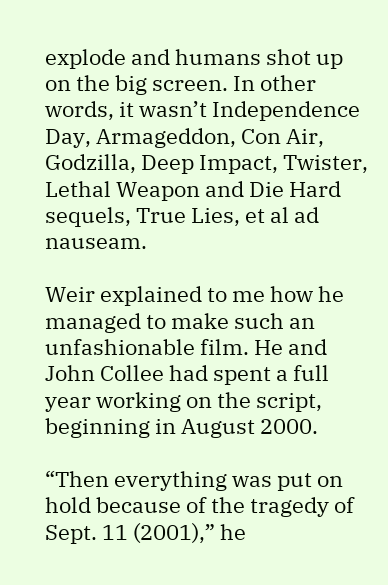explode and humans shot up on the big screen. In other words, it wasn’t Independence Day, Armageddon, Con Air, Godzilla, Deep Impact, Twister, Lethal Weapon and Die Hard sequels, True Lies, et al ad nauseam.

Weir explained to me how he managed to make such an unfashionable film. He and John Collee had spent a full year working on the script, beginning in August 2000.

“Then everything was put on hold because of the tragedy of Sept. 11 (2001),” he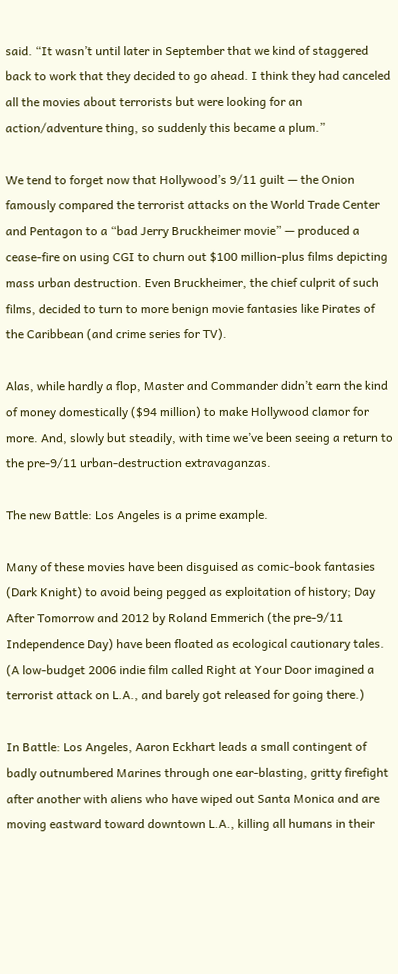said. “It wasn’t until later in September that we kind of staggered back to work that they decided to go ahead. I think they had canceled all the movies about terrorists but were looking for an action/adventure thing, so suddenly this became a plum.”

We tend to forget now that Hollywood’s 9/11 guilt — the Onion famously compared the terrorist attacks on the World Trade Center and Pentagon to a “bad Jerry Bruckheimer movie” — produced a cease-fire on using CGI to churn out $100 million-plus films depicting mass urban destruction. Even Bruckheimer, the chief culprit of such films, decided to turn to more benign movie fantasies like Pirates of the Caribbean (and crime series for TV).

Alas, while hardly a flop, Master and Commander didn’t earn the kind of money domestically ($94 million) to make Hollywood clamor for more. And, slowly but steadily, with time we’ve been seeing a return to the pre-9/11 urban-destruction extravaganzas.

The new Battle: Los Angeles is a prime example.

Many of these movies have been disguised as comic-book fantasies (Dark Knight) to avoid being pegged as exploitation of history; Day After Tomorrow and 2012 by Roland Emmerich (the pre-9/11 Independence Day) have been floated as ecological cautionary tales. (A low-budget 2006 indie film called Right at Your Door imagined a terrorist attack on L.A., and barely got released for going there.)

In Battle: Los Angeles, Aaron Eckhart leads a small contingent of badly outnumbered Marines through one ear-blasting, gritty firefight after another with aliens who have wiped out Santa Monica and are moving eastward toward downtown L.A., killing all humans in their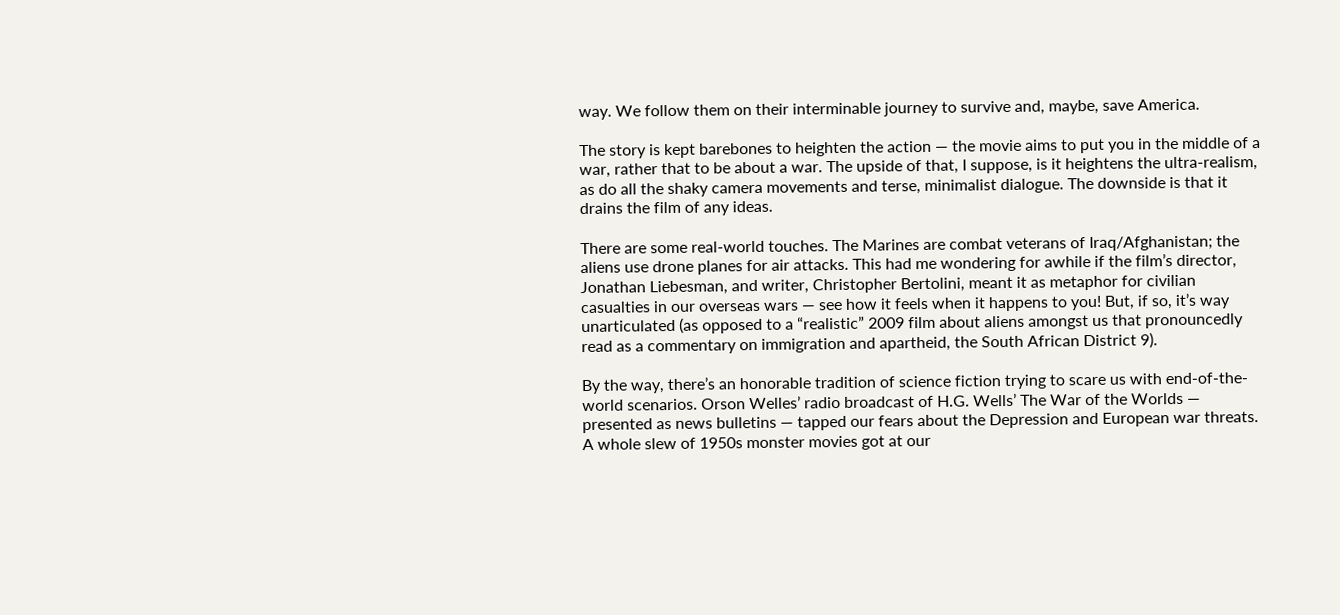way. We follow them on their interminable journey to survive and, maybe, save America.

The story is kept barebones to heighten the action — the movie aims to put you in the middle of a war, rather that to be about a war. The upside of that, I suppose, is it heightens the ultra-realism, as do all the shaky camera movements and terse, minimalist dialogue. The downside is that it drains the film of any ideas.

There are some real-world touches. The Marines are combat veterans of Iraq/Afghanistan; the aliens use drone planes for air attacks. This had me wondering for awhile if the film’s director, Jonathan Liebesman, and writer, Christopher Bertolini, meant it as metaphor for civilian casualties in our overseas wars — see how it feels when it happens to you! But, if so, it’s way unarticulated (as opposed to a “realistic” 2009 film about aliens amongst us that pronouncedly read as a commentary on immigration and apartheid, the South African District 9).

By the way, there’s an honorable tradition of science fiction trying to scare us with end-of-the-world scenarios. Orson Welles’ radio broadcast of H.G. Wells’ The War of the Worlds — presented as news bulletins — tapped our fears about the Depression and European war threats. A whole slew of 1950s monster movies got at our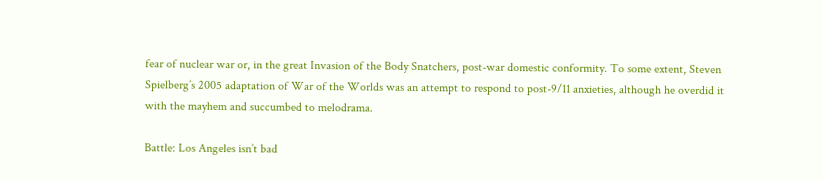fear of nuclear war or, in the great Invasion of the Body Snatchers, post-war domestic conformity. To some extent, Steven Spielberg’s 2005 adaptation of War of the Worlds was an attempt to respond to post-9/11 anxieties, although he overdid it with the mayhem and succumbed to melodrama.

Battle: Los Angeles isn’t bad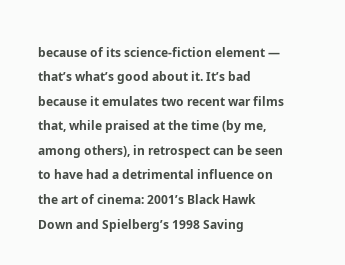because of its science-fiction element — that’s what’s good about it. It’s bad because it emulates two recent war films that, while praised at the time (by me, among others), in retrospect can be seen to have had a detrimental influence on the art of cinema: 2001’s Black Hawk Down and Spielberg’s 1998 Saving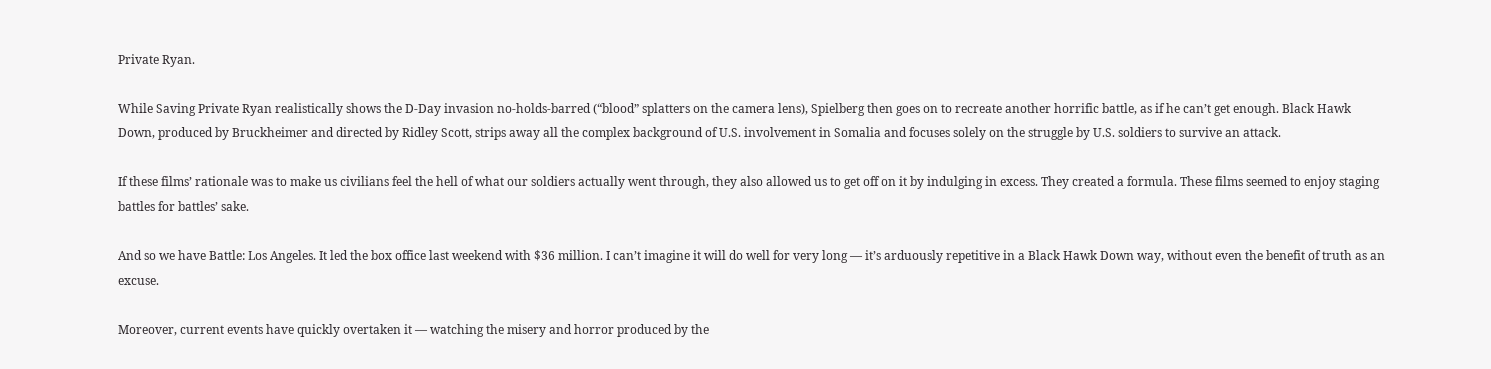Private Ryan.

While Saving Private Ryan realistically shows the D-Day invasion no-holds-barred (“blood” splatters on the camera lens), Spielberg then goes on to recreate another horrific battle, as if he can’t get enough. Black Hawk Down, produced by Bruckheimer and directed by Ridley Scott, strips away all the complex background of U.S. involvement in Somalia and focuses solely on the struggle by U.S. soldiers to survive an attack.

If these films’ rationale was to make us civilians feel the hell of what our soldiers actually went through, they also allowed us to get off on it by indulging in excess. They created a formula. These films seemed to enjoy staging battles for battles’ sake.

And so we have Battle: Los Angeles. It led the box office last weekend with $36 million. I can’t imagine it will do well for very long — it’s arduously repetitive in a Black Hawk Down way, without even the benefit of truth as an excuse.

Moreover, current events have quickly overtaken it — watching the misery and horror produced by the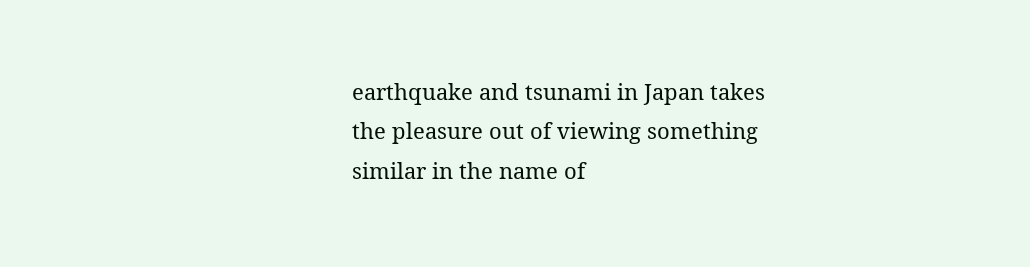earthquake and tsunami in Japan takes the pleasure out of viewing something similar in the name of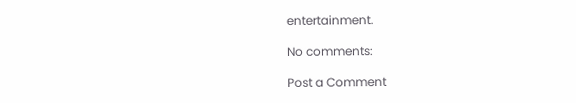entertainment.

No comments:

Post a Comment